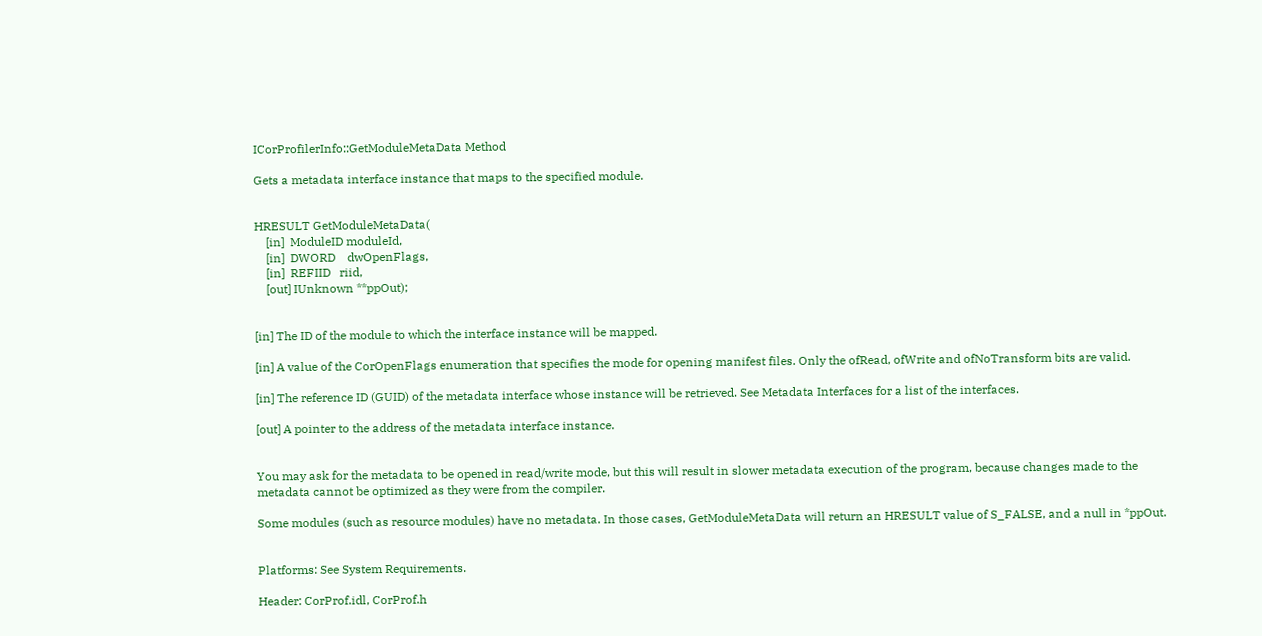ICorProfilerInfo::GetModuleMetaData Method

Gets a metadata interface instance that maps to the specified module.


HRESULT GetModuleMetaData(
    [in]  ModuleID moduleId,
    [in]  DWORD    dwOpenFlags,
    [in]  REFIID   riid,
    [out] IUnknown **ppOut);


[in] The ID of the module to which the interface instance will be mapped.

[in] A value of the CorOpenFlags enumeration that specifies the mode for opening manifest files. Only the ofRead, ofWrite and ofNoTransform bits are valid.

[in] The reference ID (GUID) of the metadata interface whose instance will be retrieved. See Metadata Interfaces for a list of the interfaces.

[out] A pointer to the address of the metadata interface instance.


You may ask for the metadata to be opened in read/write mode, but this will result in slower metadata execution of the program, because changes made to the metadata cannot be optimized as they were from the compiler.

Some modules (such as resource modules) have no metadata. In those cases, GetModuleMetaData will return an HRESULT value of S_FALSE, and a null in *ppOut.


Platforms: See System Requirements.

Header: CorProf.idl, CorProf.h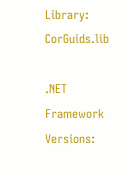Library: CorGuids.lib

.NET Framework Versions: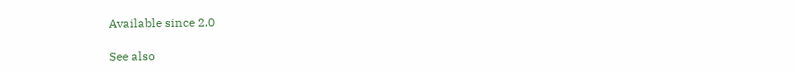Available since 2.0

See also